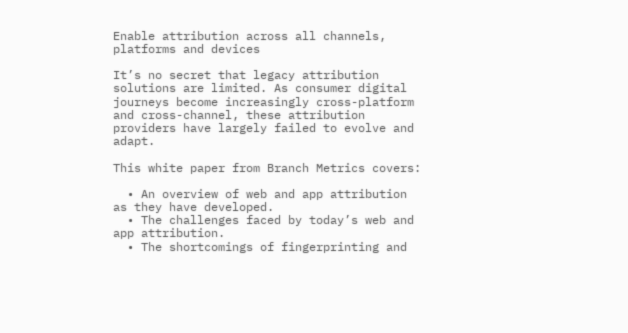Enable attribution across all channels, platforms and devices

It’s no secret that legacy attribution solutions are limited. As consumer digital journeys become increasingly cross-platform and cross-channel, these attribution providers have largely failed to evolve and adapt.

This white paper from Branch Metrics covers:

  • An overview of web and app attribution as they have developed.
  • The challenges faced by today’s web and app attribution.
  • The shortcomings of fingerprinting and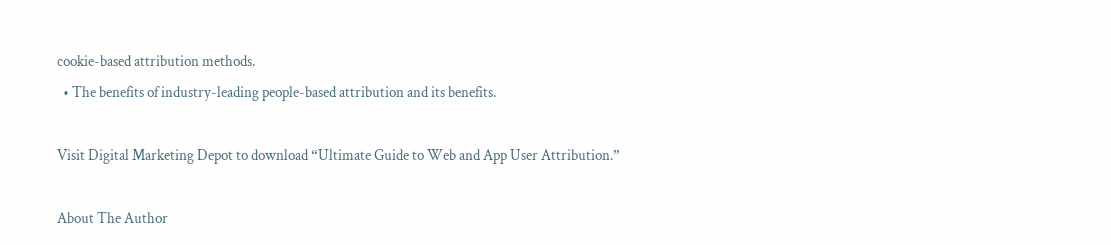cookie-based attribution methods.
  • The benefits of industry-leading people-based attribution and its benefits.

Visit Digital Marketing Depot to download “Ultimate Guide to Web and App User Attribution.”

About The Author